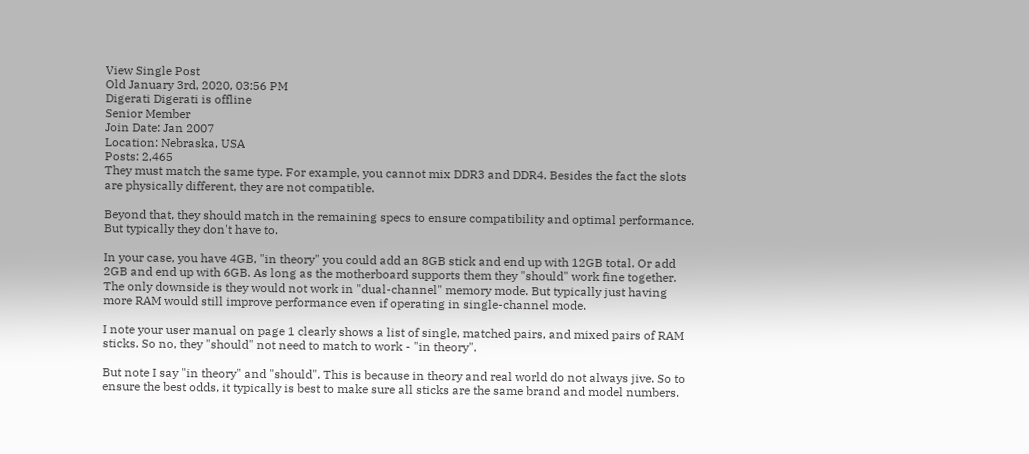View Single Post
Old January 3rd, 2020, 03:56 PM
Digerati Digerati is offline
Senior Member
Join Date: Jan 2007
Location: Nebraska, USA
Posts: 2,465
They must match the same type. For example, you cannot mix DDR3 and DDR4. Besides the fact the slots are physically different, they are not compatible.

Beyond that, they should match in the remaining specs to ensure compatibility and optimal performance. But typically they don't have to.

In your case, you have 4GB, "in theory" you could add an 8GB stick and end up with 12GB total. Or add 2GB and end up with 6GB. As long as the motherboard supports them they "should" work fine together. The only downside is they would not work in "dual-channel" memory mode. But typically just having more RAM would still improve performance even if operating in single-channel mode.

I note your user manual on page 1 clearly shows a list of single, matched pairs, and mixed pairs of RAM sticks. So no, they "should" not need to match to work - "in theory".

But note I say "in theory" and "should". This is because in theory and real world do not always jive. So to ensure the best odds, it typically is best to make sure all sticks are the same brand and model numbers.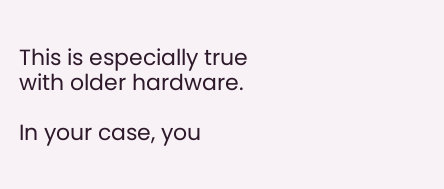This is especially true with older hardware.

In your case, you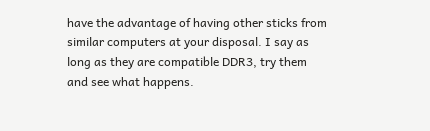have the advantage of having other sticks from similar computers at your disposal. I say as long as they are compatible DDR3, try them and see what happens.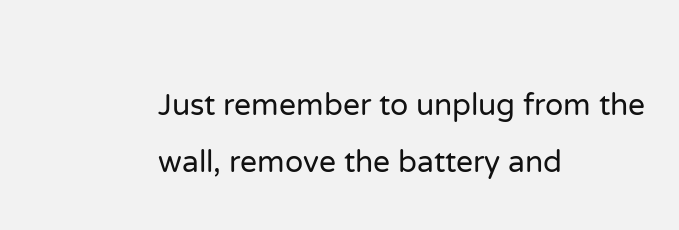Just remember to unplug from the wall, remove the battery and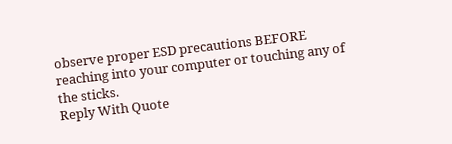observe proper ESD precautions BEFORE reaching into your computer or touching any of the sticks.
Reply With Quote